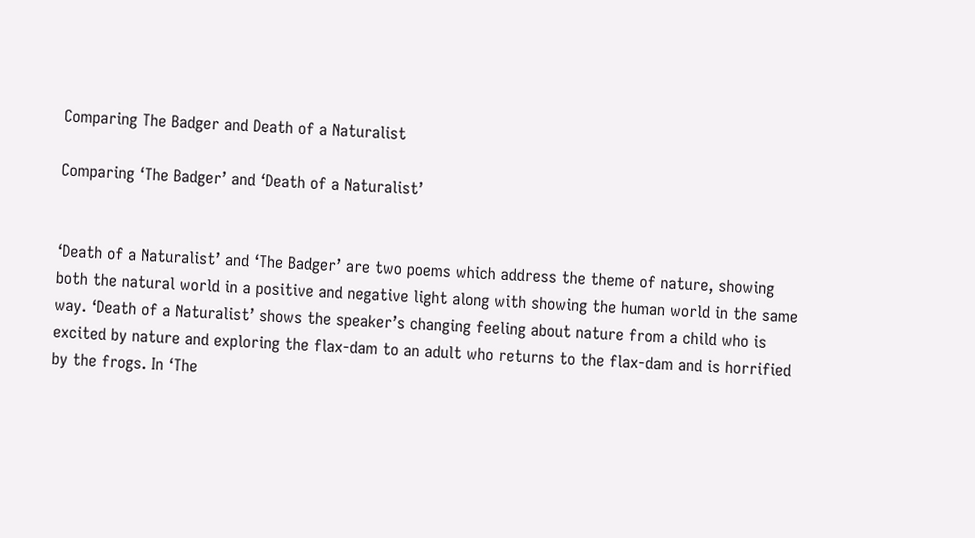Comparing The Badger and Death of a Naturalist

Comparing ‘The Badger’ and ‘Death of a Naturalist’


‘Death of a Naturalist’ and ‘The Badger’ are two poems which address the theme of nature, showing both the natural world in a positive and negative light along with showing the human world in the same way. ‘Death of a Naturalist’ shows the speaker’s changing feeling about nature from a child who is excited by nature and exploring the flax-dam to an adult who returns to the flax-dam and is horrified by the frogs. In ‘The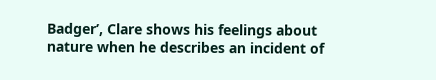Badger’, Clare shows his feelings about nature when he describes an incident of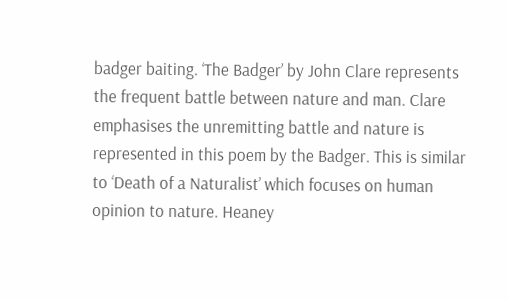badger baiting. ‘The Badger’ by John Clare represents the frequent battle between nature and man. Clare emphasises the unremitting battle and nature is represented in this poem by the Badger. This is similar to ‘Death of a Naturalist’ which focuses on human opinion to nature. Heaney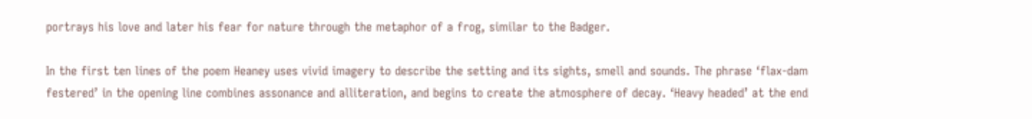portrays his love and later his fear for nature through the metaphor of a frog, similar to the Badger.

In the first ten lines of the poem Heaney uses vivid imagery to describe the setting and its sights, smell and sounds. The phrase ‘flax-dam festered’ in the opening line combines assonance and alliteration, and begins to create the atmosphere of decay. ‘Heavy headed’ at the end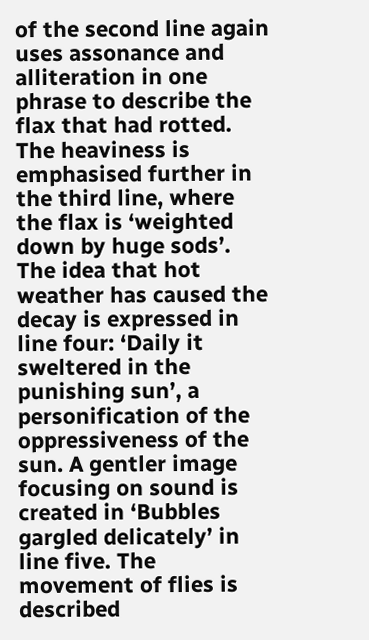of the second line again uses assonance and alliteration in one phrase to describe the flax that had rotted. The heaviness is emphasised further in the third line, where the flax is ‘weighted down by huge sods’. The idea that hot weather has caused the decay is expressed in line four: ‘Daily it sweltered in the punishing sun’, a personification of the oppressiveness of the sun. A gentler image focusing on sound is created in ‘Bubbles gargled delicately’ in line five. The movement of flies is described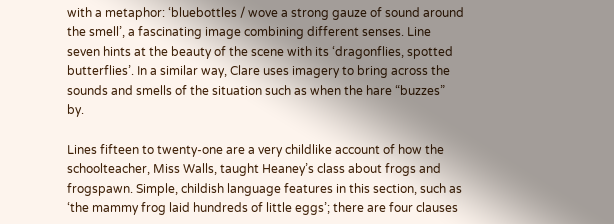with a metaphor: ‘bluebottles / wove a strong gauze of sound around the smell’, a fascinating image combining different senses. Line seven hints at the beauty of the scene with its ‘dragonflies, spotted butterflies’. In a similar way, Clare uses imagery to bring across the sounds and smells of the situation such as when the hare “buzzes” by.

Lines fifteen to twenty-one are a very childlike account of how the schoolteacher, Miss Walls, taught Heaney’s class about frogs and frogspawn. Simple, childish language features in this section, such as ‘the mammy frog laid hundreds of little eggs’; there are four clauses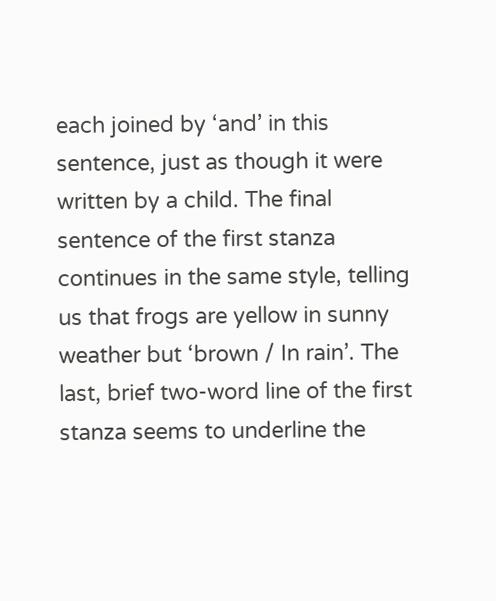each joined by ‘and’ in this sentence, just as though it were written by a child. The final sentence of the first stanza continues in the same style, telling us that frogs are yellow in sunny weather but ‘brown / In rain’. The last, brief two-word line of the first stanza seems to underline the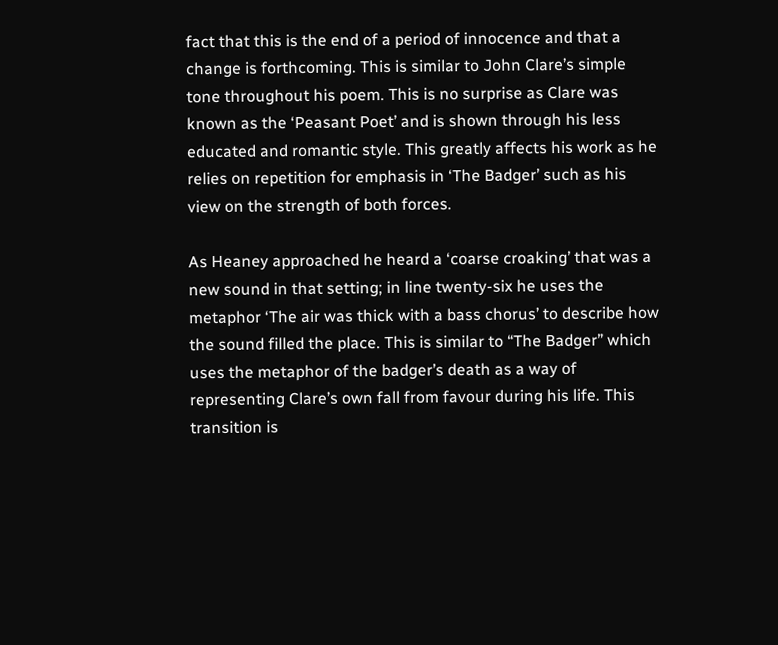fact that this is the end of a period of innocence and that a change is forthcoming. This is similar to John Clare’s simple tone throughout his poem. This is no surprise as Clare was known as the ‘Peasant Poet’ and is shown through his less educated and romantic style. This greatly affects his work as he relies on repetition for emphasis in ‘The Badger’ such as his view on the strength of both forces.

As Heaney approached he heard a ‘coarse croaking’ that was a new sound in that setting; in line twenty-six he uses the metaphor ‘The air was thick with a bass chorus’ to describe how the sound filled the place. This is similar to “The Badger” which uses the metaphor of the badger’s death as a way of representing Clare’s own fall from favour during his life. This transition is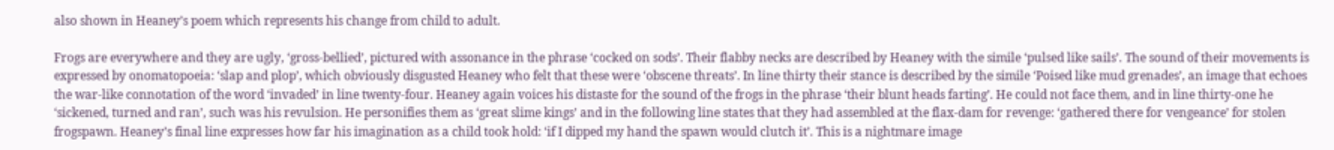also shown in Heaney’s poem which represents his change from child to adult.

Frogs are everywhere and they are ugly, ‘gross-bellied’, pictured with assonance in the phrase ‘cocked on sods’. Their flabby necks are described by Heaney with the simile ‘pulsed like sails’. The sound of their movements is expressed by onomatopoeia: ‘slap and plop’, which obviously disgusted Heaney who felt that these were ‘obscene threats’. In line thirty their stance is described by the simile ‘Poised like mud grenades’, an image that echoes the war-like connotation of the word ‘invaded’ in line twenty-four. Heaney again voices his distaste for the sound of the frogs in the phrase ‘their blunt heads farting’. He could not face them, and in line thirty-one he ‘sickened, turned and ran’, such was his revulsion. He personifies them as ‘great slime kings’ and in the following line states that they had assembled at the flax-dam for revenge: ‘gathered there for vengeance’ for stolen frogspawn. Heaney’s final line expresses how far his imagination as a child took hold: ‘if I dipped my hand the spawn would clutch it’. This is a nightmare image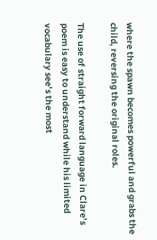where the spawn becomes powerful and grabs the child, reversing the original roles.

The use of straight forward language in Clare’s poem is easy to understand while his limited vocabulary see’s the most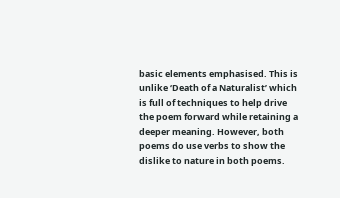basic elements emphasised. This is unlike ‘Death of a Naturalist’ which is full of techniques to help drive the poem forward while retaining a deeper meaning. However, both poems do use verbs to show the dislike to nature in both poems.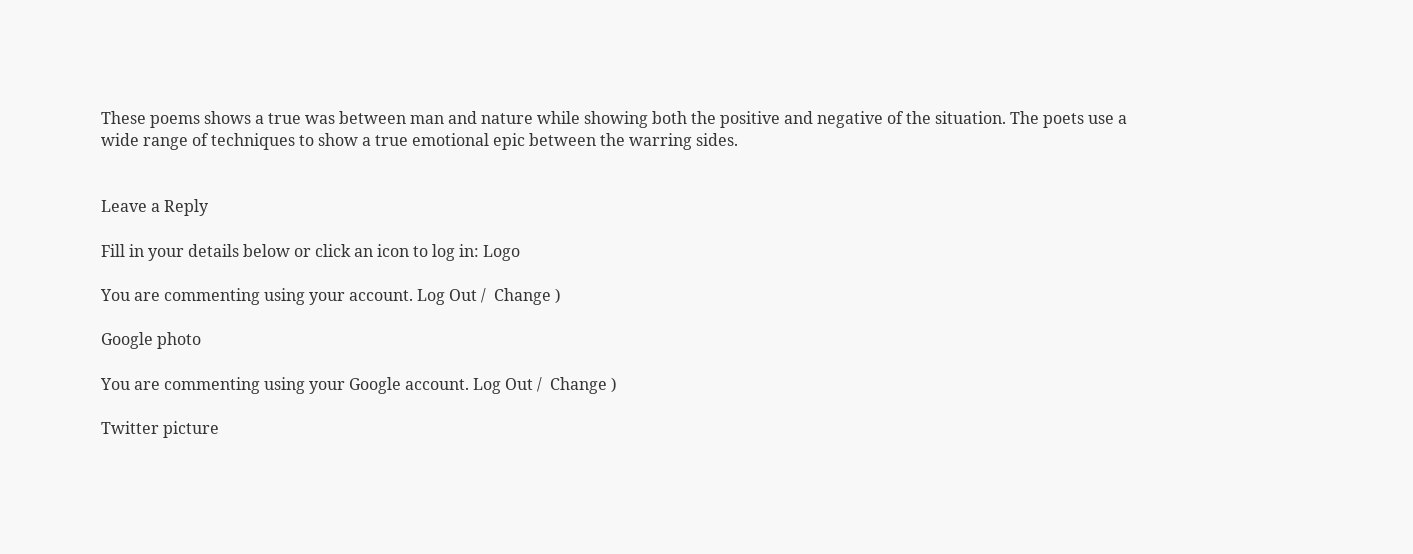These poems shows a true was between man and nature while showing both the positive and negative of the situation. The poets use a wide range of techniques to show a true emotional epic between the warring sides.


Leave a Reply

Fill in your details below or click an icon to log in: Logo

You are commenting using your account. Log Out /  Change )

Google photo

You are commenting using your Google account. Log Out /  Change )

Twitter picture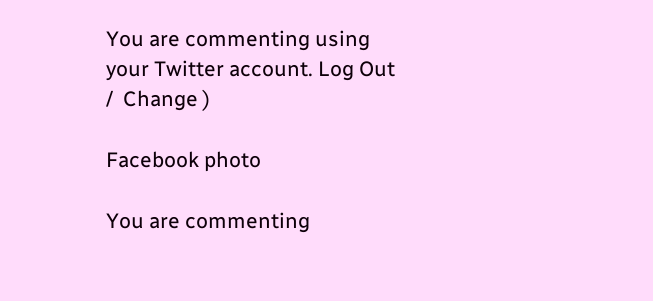You are commenting using your Twitter account. Log Out /  Change )

Facebook photo

You are commenting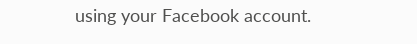using your Facebook account.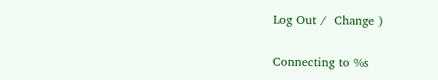Log Out /  Change )

Connecting to %s